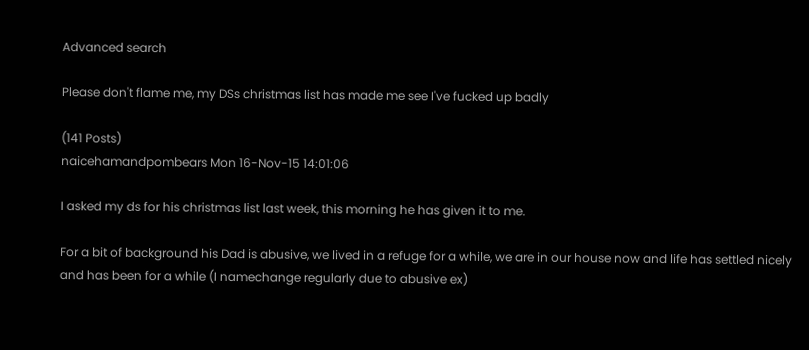Advanced search

Please don't flame me, my DSs christmas list has made me see I've fucked up badly

(141 Posts)
naicehamandpombears Mon 16-Nov-15 14:01:06

I asked my ds for his christmas list last week, this morning he has given it to me.

For a bit of background his Dad is abusive, we lived in a refuge for a while, we are in our house now and life has settled nicely and has been for a while (I namechange regularly due to abusive ex)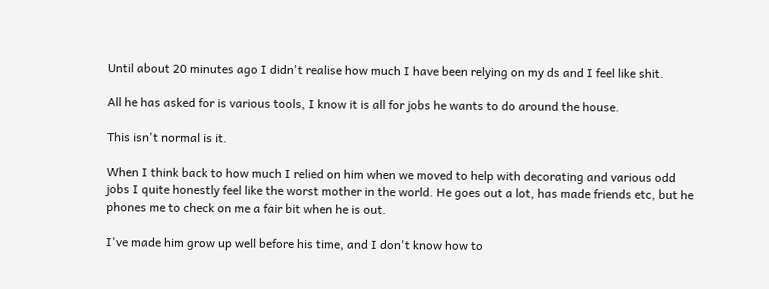Until about 20 minutes ago I didn't realise how much I have been relying on my ds and I feel like shit.

All he has asked for is various tools, I know it is all for jobs he wants to do around the house.

This isn't normal is it.

When I think back to how much I relied on him when we moved to help with decorating and various odd jobs I quite honestly feel like the worst mother in the world. He goes out a lot, has made friends etc, but he phones me to check on me a fair bit when he is out.

I've made him grow up well before his time, and I don't know how to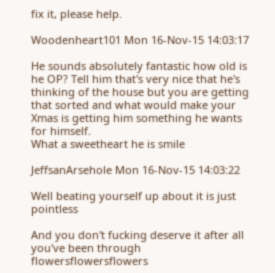fix it, please help.

Woodenheart101 Mon 16-Nov-15 14:03:17

He sounds absolutely fantastic how old is he OP? Tell him that's very nice that he's thinking of the house but you are getting that sorted and what would make your Xmas is getting him something he wants for himself.
What a sweetheart he is smile

JeffsanArsehole Mon 16-Nov-15 14:03:22

Well beating yourself up about it is just pointless

And you don't fucking deserve it after all you've been through flowersflowersflowers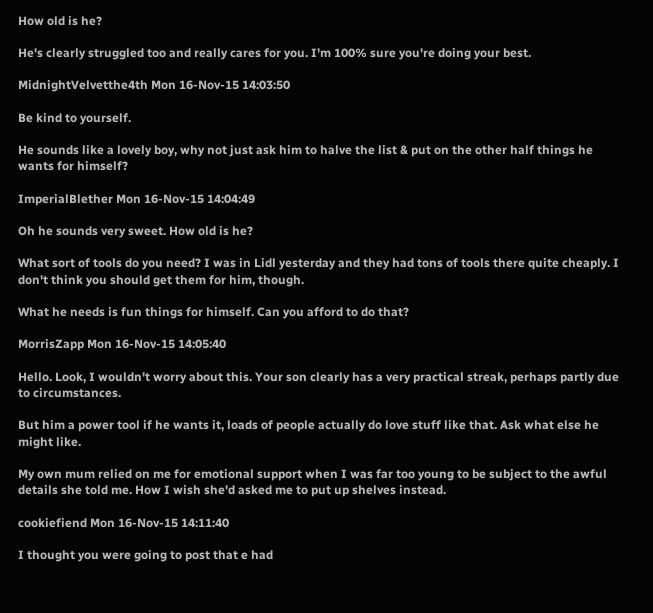How old is he?

He's clearly struggled too and really cares for you. I'm 100% sure you're doing your best.

MidnightVelvetthe4th Mon 16-Nov-15 14:03:50

Be kind to yourself.

He sounds like a lovely boy, why not just ask him to halve the list & put on the other half things he wants for himself?

ImperialBlether Mon 16-Nov-15 14:04:49

Oh he sounds very sweet. How old is he?

What sort of tools do you need? I was in Lidl yesterday and they had tons of tools there quite cheaply. I don't think you should get them for him, though.

What he needs is fun things for himself. Can you afford to do that?

MorrisZapp Mon 16-Nov-15 14:05:40

Hello. Look, I wouldn't worry about this. Your son clearly has a very practical streak, perhaps partly due to circumstances.

But him a power tool if he wants it, loads of people actually do love stuff like that. Ask what else he might like.

My own mum relied on me for emotional support when I was far too young to be subject to the awful details she told me. How I wish she'd asked me to put up shelves instead.

cookiefiend Mon 16-Nov-15 14:11:40

I thought you were going to post that e had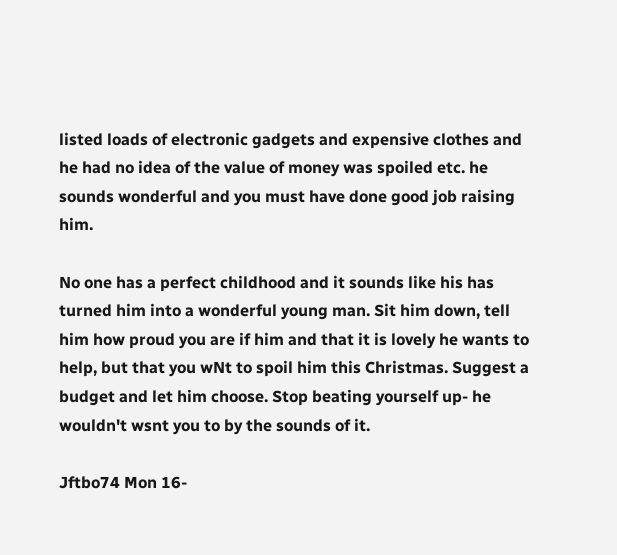listed loads of electronic gadgets and expensive clothes and he had no idea of the value of money was spoiled etc. he sounds wonderful and you must have done good job raising him.

No one has a perfect childhood and it sounds like his has turned him into a wonderful young man. Sit him down, tell him how proud you are if him and that it is lovely he wants to help, but that you wNt to spoil him this Christmas. Suggest a budget and let him choose. Stop beating yourself up- he wouldn't wsnt you to by the sounds of it.

Jftbo74 Mon 16-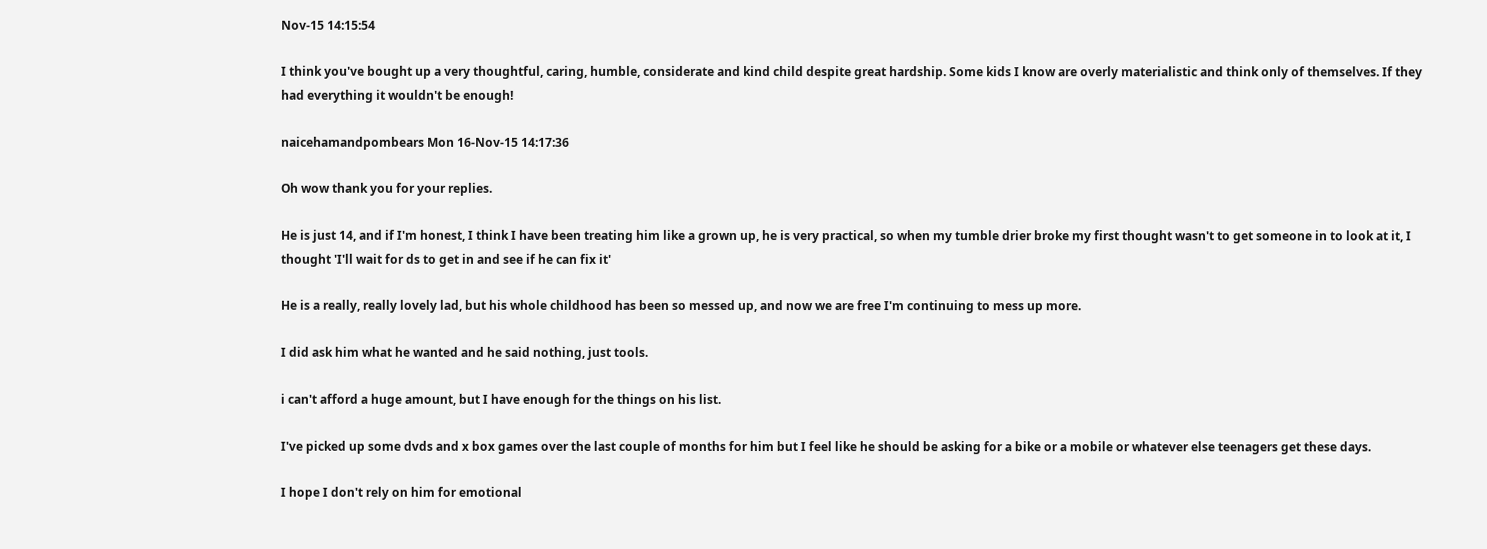Nov-15 14:15:54

I think you've bought up a very thoughtful, caring, humble, considerate and kind child despite great hardship. Some kids I know are overly materialistic and think only of themselves. If they had everything it wouldn't be enough!

naicehamandpombears Mon 16-Nov-15 14:17:36

Oh wow thank you for your replies.

He is just 14, and if I'm honest, I think I have been treating him like a grown up, he is very practical, so when my tumble drier broke my first thought wasn't to get someone in to look at it, I thought 'I'll wait for ds to get in and see if he can fix it'

He is a really, really lovely lad, but his whole childhood has been so messed up, and now we are free I'm continuing to mess up more.

I did ask him what he wanted and he said nothing, just tools.

i can't afford a huge amount, but I have enough for the things on his list.

I've picked up some dvds and x box games over the last couple of months for him but I feel like he should be asking for a bike or a mobile or whatever else teenagers get these days.

I hope I don't rely on him for emotional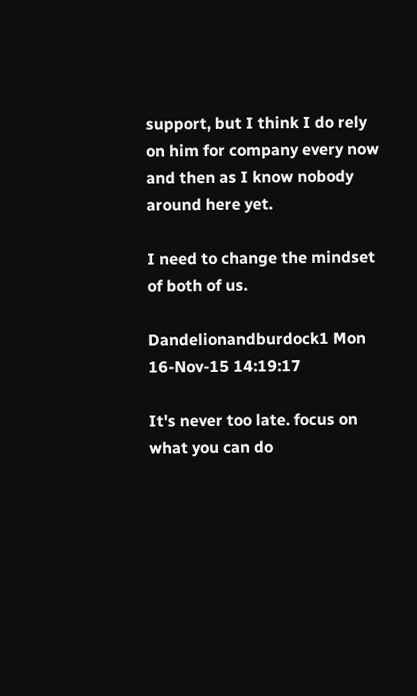support, but I think I do rely on him for company every now and then as I know nobody around here yet.

I need to change the mindset of both of us.

Dandelionandburdock1 Mon 16-Nov-15 14:19:17

It's never too late. focus on what you can do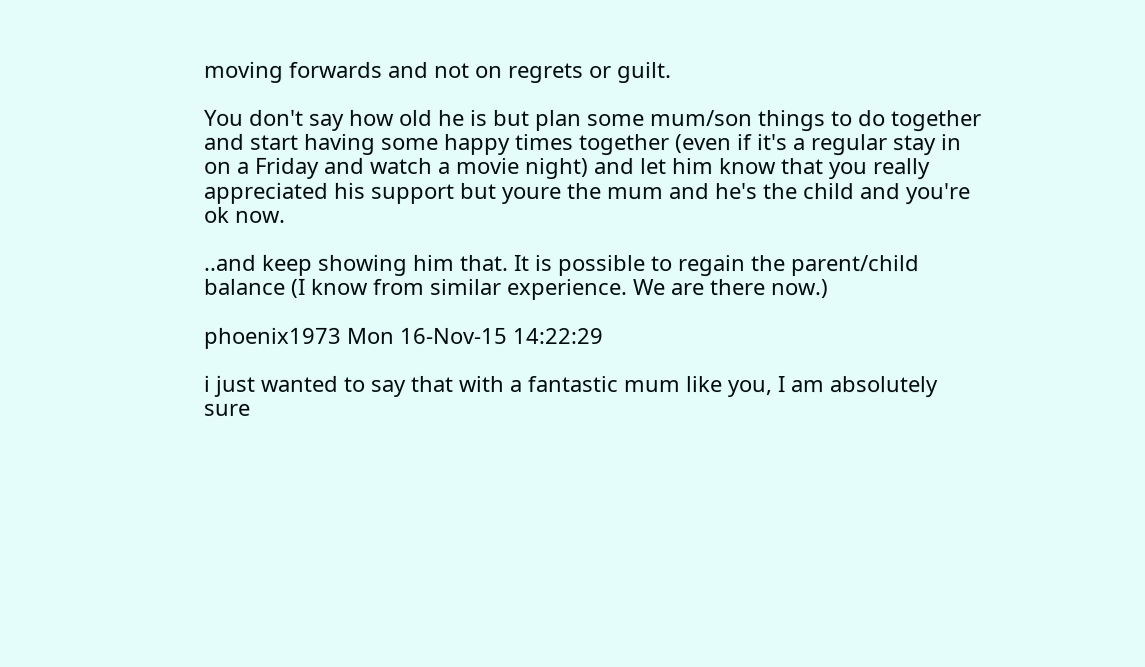moving forwards and not on regrets or guilt.

You don't say how old he is but plan some mum/son things to do together and start having some happy times together (even if it's a regular stay in on a Friday and watch a movie night) and let him know that you really appreciated his support but youre the mum and he's the child and you're ok now.

..and keep showing him that. It is possible to regain the parent/child balance (I know from similar experience. We are there now.)

phoenix1973 Mon 16-Nov-15 14:22:29

i just wanted to say that with a fantastic mum like you, I am absolutely sure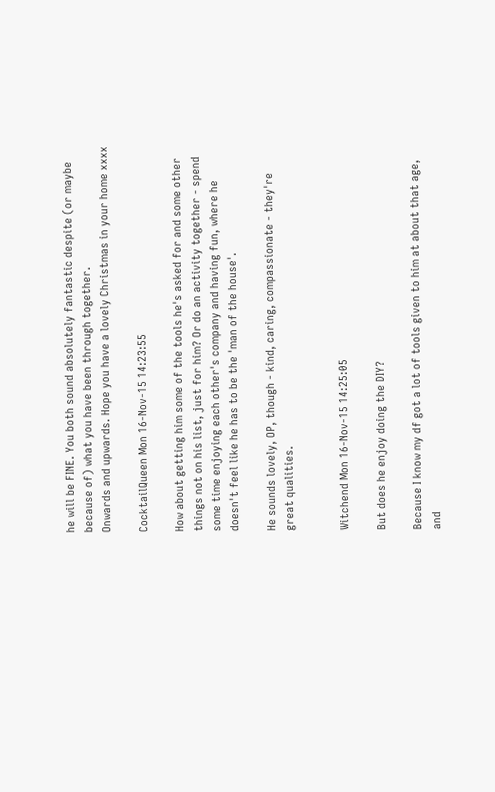he will be FINE. You both sound absolutely fantastic despite (or maybe because of) what you have been through together.
Onwards and upwards. Hope you have a lovely Christmas in your home xxxx

CocktailQueen Mon 16-Nov-15 14:23:55

How about getting him some of the tools he's asked for and some other things not on his list, just for him? Or do an activity together - spend some time enjoying each other's company and having fun, where he doesn't feel like he has to be the 'man of the house'.

He sounds lovely, OP, though - kind, caring, compassionate - they're great qualities.


Witchend Mon 16-Nov-15 14:25:05

But does he enjoy doing the DIY?

Because I know my df got a lot of tools given to him at about that age, and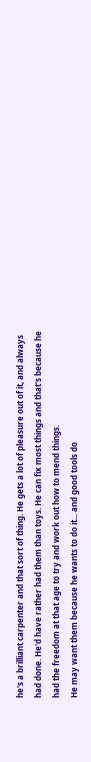he's a brilliant carpenter and that sort of thing. He gets a lot of pleasure out of it, and always had done. He'd have rather had them than toys. He can fix most things and that's because he had the freedom at that age to try and work out how to mend things.
He may want them because he wants to do it... and good tools do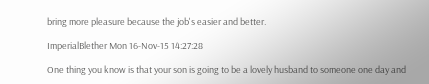bring more pleasure because the job's easier and better.

ImperialBlether Mon 16-Nov-15 14:27:28

One thing you know is that your son is going to be a lovely husband to someone one day and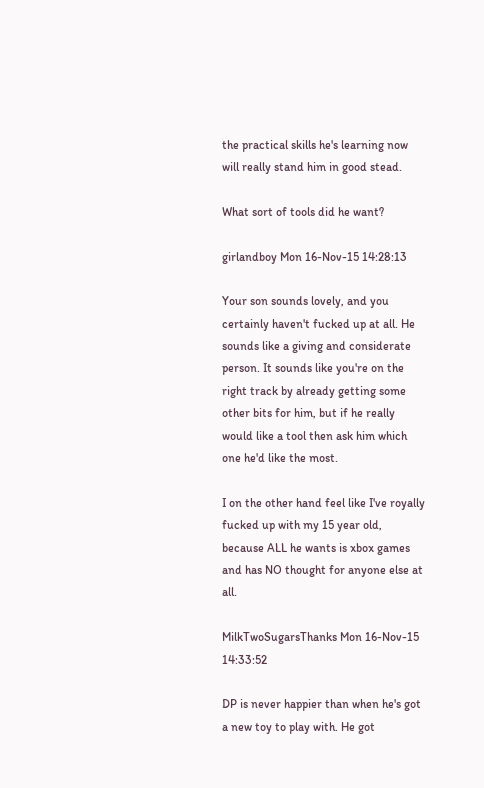the practical skills he's learning now will really stand him in good stead.

What sort of tools did he want?

girlandboy Mon 16-Nov-15 14:28:13

Your son sounds lovely, and you certainly haven't fucked up at all. He sounds like a giving and considerate person. It sounds like you're on the right track by already getting some other bits for him, but if he really would like a tool then ask him which one he'd like the most.

I on the other hand feel like I've royally fucked up with my 15 year old, because ALL he wants is xbox games and has NO thought for anyone else at all.

MilkTwoSugarsThanks Mon 16-Nov-15 14:33:52

DP is never happier than when he's got a new toy to play with. He got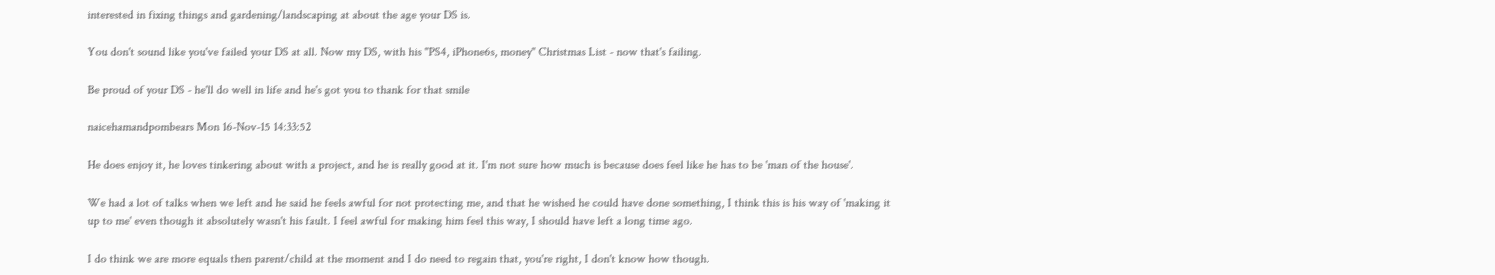interested in fixing things and gardening/landscaping at about the age your DS is.

You don't sound like you've failed your DS at all. Now my DS, with his "PS4, iPhone6s, money" Christmas List - now that's failing.

Be proud of your DS - he'll do well in life and he's got you to thank for that smile

naicehamandpombears Mon 16-Nov-15 14:33:52

He does enjoy it, he loves tinkering about with a project, and he is really good at it. I'm not sure how much is because does feel like he has to be 'man of the house'.

We had a lot of talks when we left and he said he feels awful for not protecting me, and that he wished he could have done something, I think this is his way of 'making it up to me' even though it absolutely wasn't his fault. I feel awful for making him feel this way, I should have left a long time ago.

I do think we are more equals then parent/child at the moment and I do need to regain that, you're right, I don't know how though.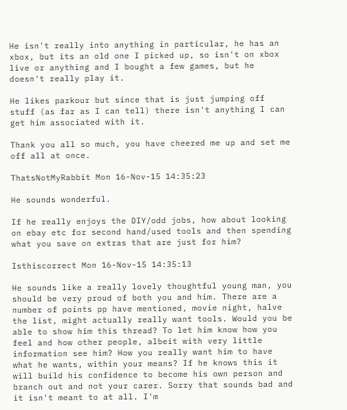He isn't really into anything in particular, he has an xbox, but its an old one I picked up, so isn't on xbox live or anything and I bought a few games, but he doesn't really play it.

He likes parkour but since that is just jumping off stuff (as far as I can tell) there isn't anything I can get him associated with it.

Thank you all so much, you have cheered me up and set me off all at once.

ThatsNotMyRabbit Mon 16-Nov-15 14:35:23

He sounds wonderful.

If he really enjoys the DIY/odd jobs, how about looking on ebay etc for second hand/used tools and then spending what you save on extras that are just for him?

Isthiscorrect Mon 16-Nov-15 14:35:13

He sounds like a really lovely thoughtful young man, you should be very proud of both you and him. There are a number of points pp have mentioned, movie night, halve the list, might actually really want tools. Would you be able to show him this thread? To let him know how you feel and how other people, albeit with very little information see him? How you really want him to have what he wants, within your means? If he knows this it will build his confidence to become his own person and branch out and not your carer. Sorry that sounds bad and it isn't meant to at all. I'm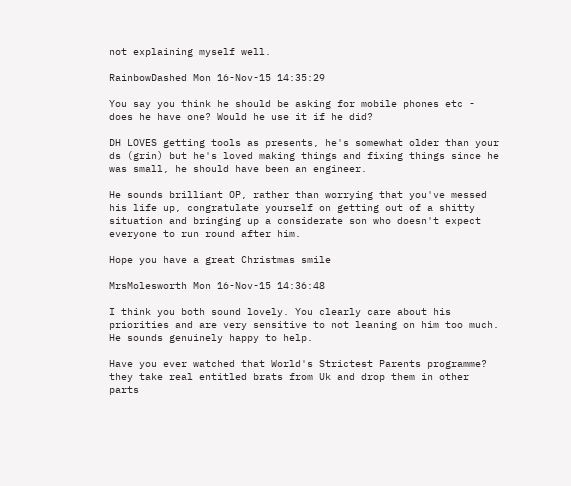not explaining myself well.

RainbowDashed Mon 16-Nov-15 14:35:29

You say you think he should be asking for mobile phones etc - does he have one? Would he use it if he did?

DH LOVES getting tools as presents, he's somewhat older than your ds (grin) but he's loved making things and fixing things since he was small, he should have been an engineer.

He sounds brilliant OP, rather than worrying that you've messed his life up, congratulate yourself on getting out of a shitty situation and bringing up a considerate son who doesn't expect everyone to run round after him.

Hope you have a great Christmas smile

MrsMolesworth Mon 16-Nov-15 14:36:48

I think you both sound lovely. You clearly care about his priorities and are very sensitive to not leaning on him too much. He sounds genuinely happy to help.

Have you ever watched that World's Strictest Parents programme? they take real entitled brats from Uk and drop them in other parts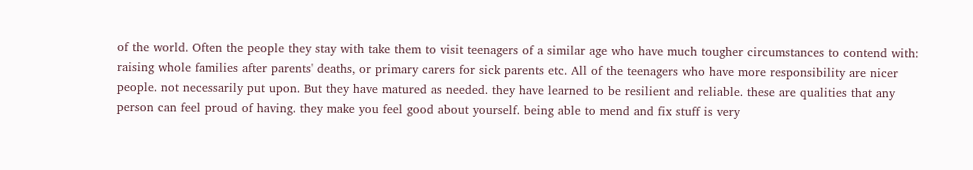of the world. Often the people they stay with take them to visit teenagers of a similar age who have much tougher circumstances to contend with: raising whole families after parents' deaths, or primary carers for sick parents etc. All of the teenagers who have more responsibility are nicer people. not necessarily put upon. But they have matured as needed. they have learned to be resilient and reliable. these are qualities that any person can feel proud of having. they make you feel good about yourself. being able to mend and fix stuff is very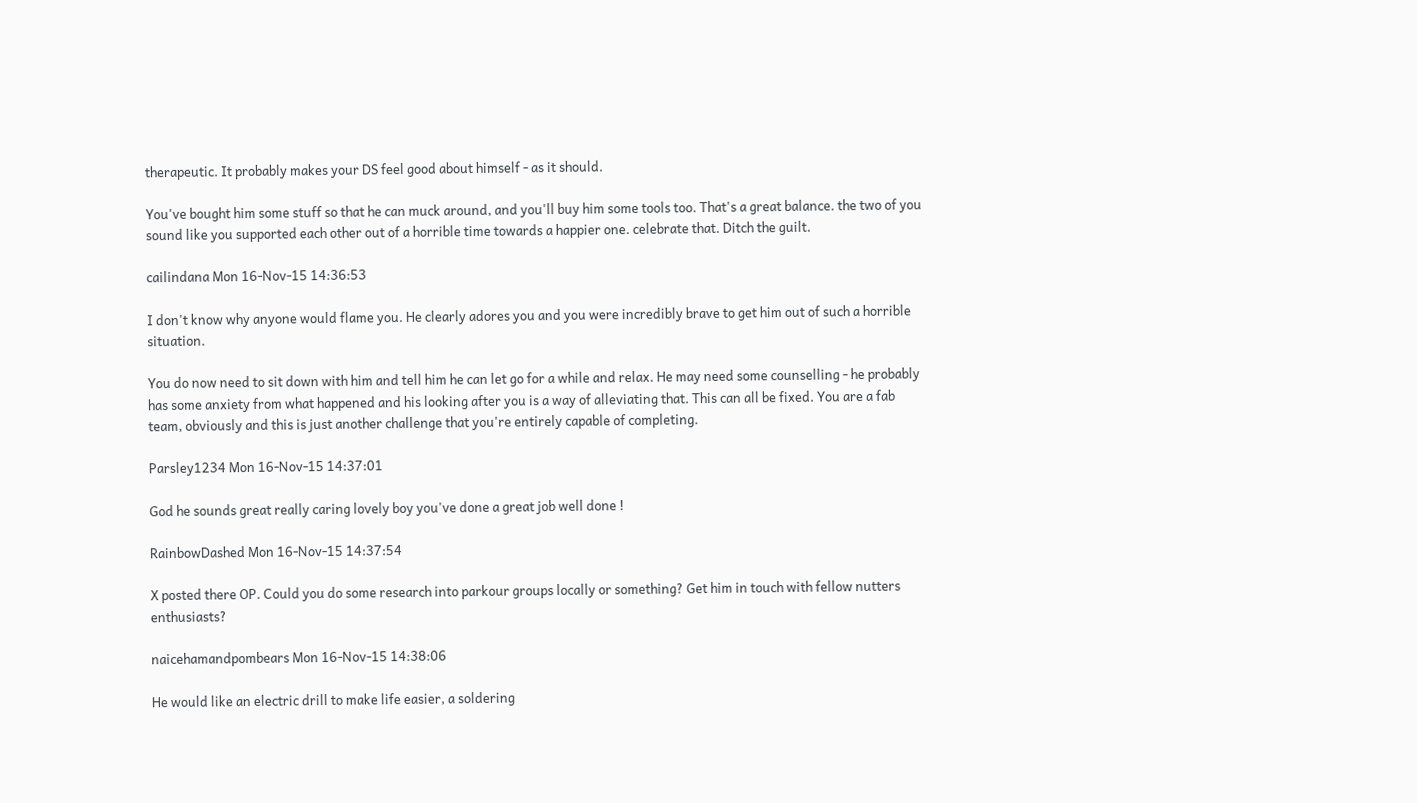therapeutic. It probably makes your DS feel good about himself - as it should.

You've bought him some stuff so that he can muck around, and you'll buy him some tools too. That's a great balance. the two of you sound like you supported each other out of a horrible time towards a happier one. celebrate that. Ditch the guilt.

cailindana Mon 16-Nov-15 14:36:53

I don't know why anyone would flame you. He clearly adores you and you were incredibly brave to get him out of such a horrible situation.

You do now need to sit down with him and tell him he can let go for a while and relax. He may need some counselling - he probably has some anxiety from what happened and his looking after you is a way of alleviating that. This can all be fixed. You are a fab team, obviously and this is just another challenge that you're entirely capable of completing.

Parsley1234 Mon 16-Nov-15 14:37:01

God he sounds great really caring lovely boy you've done a great job well done !

RainbowDashed Mon 16-Nov-15 14:37:54

X posted there OP. Could you do some research into parkour groups locally or something? Get him in touch with fellow nutters enthusiasts?

naicehamandpombears Mon 16-Nov-15 14:38:06

He would like an electric drill to make life easier, a soldering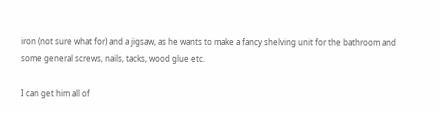iron (not sure what for) and a jigsaw, as he wants to make a fancy shelving unit for the bathroom and some general screws, nails, tacks, wood glue etc.

I can get him all of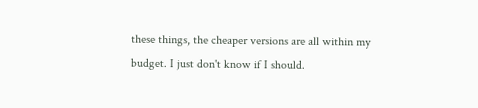these things, the cheaper versions are all within my budget. I just don't know if I should.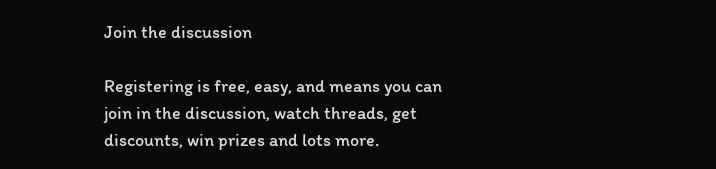Join the discussion

Registering is free, easy, and means you can join in the discussion, watch threads, get discounts, win prizes and lots more.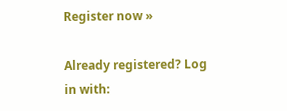Register now »

Already registered? Log in with: